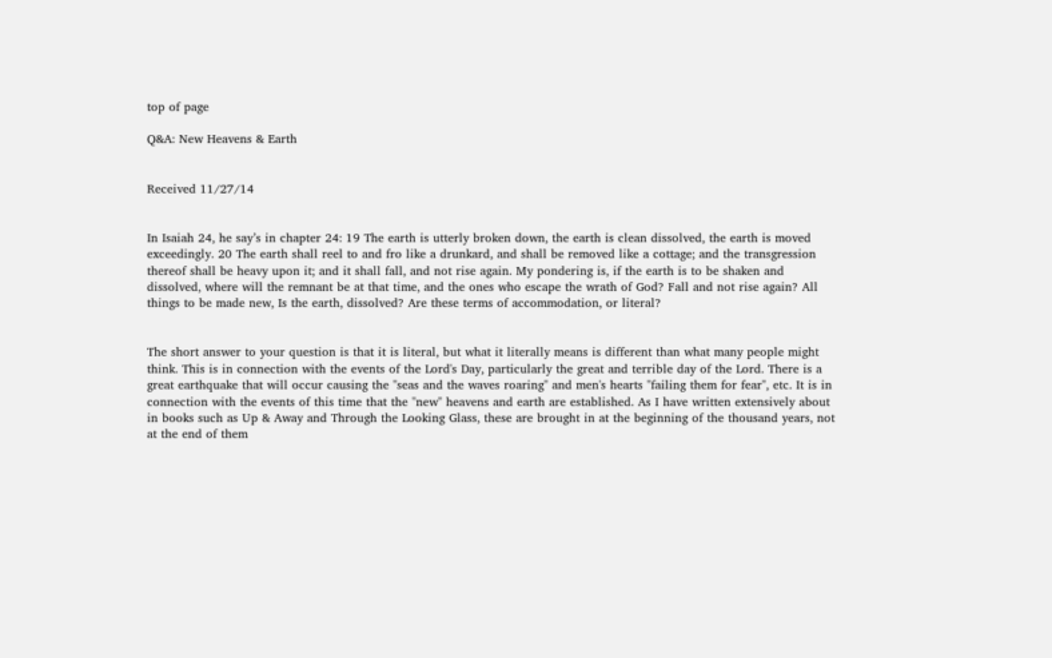top of page

Q&A: New Heavens & Earth


Received 11/27/14


In Isaiah 24, he say’s in chapter 24: 19 The earth is utterly broken down, the earth is clean dissolved, the earth is moved exceedingly. 20 The earth shall reel to and fro like a drunkard, and shall be removed like a cottage; and the transgression thereof shall be heavy upon it; and it shall fall, and not rise again. My pondering is, if the earth is to be shaken and dissolved, where will the remnant be at that time, and the ones who escape the wrath of God? Fall and not rise again? All things to be made new, Is the earth, dissolved? Are these terms of accommodation, or literal?


The short answer to your question is that it is literal, but what it literally means is different than what many people might think. This is in connection with the events of the Lord's Day, particularly the great and terrible day of the Lord. There is a great earthquake that will occur causing the "seas and the waves roaring" and men's hearts "failing them for fear", etc. It is in connection with the events of this time that the "new" heavens and earth are established. As I have written extensively about in books such as Up & Away and Through the Looking Glass, these are brought in at the beginning of the thousand years, not at the end of them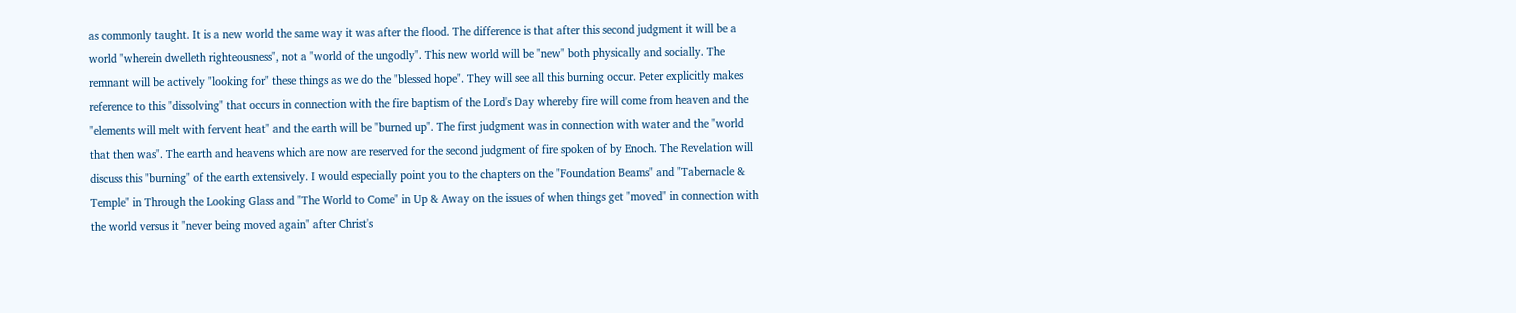as commonly taught. It is a new world the same way it was after the flood. The difference is that after this second judgment it will be a world "wherein dwelleth righteousness", not a "world of the ungodly". This new world will be "new" both physically and socially. The remnant will be actively "looking for" these things as we do the "blessed hope". They will see all this burning occur. Peter explicitly makes reference to this "dissolving" that occurs in connection with the fire baptism of the Lord's Day whereby fire will come from heaven and the "elements will melt with fervent heat" and the earth will be "burned up". The first judgment was in connection with water and the "world that then was". The earth and heavens which are now are reserved for the second judgment of fire spoken of by Enoch. The Revelation will discuss this "burning" of the earth extensively. I would especially point you to the chapters on the "Foundation Beams" and "Tabernacle & Temple" in Through the Looking Glass and "The World to Come" in Up & Away on the issues of when things get "moved" in connection with the world versus it "never being moved again" after Christ's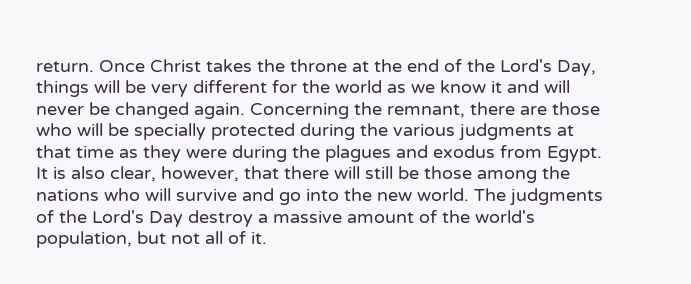return. Once Christ takes the throne at the end of the Lord's Day, things will be very different for the world as we know it and will never be changed again. Concerning the remnant, there are those who will be specially protected during the various judgments at that time as they were during the plagues and exodus from Egypt. It is also clear, however, that there will still be those among the nations who will survive and go into the new world. The judgments of the Lord's Day destroy a massive amount of the world's population, but not all of it.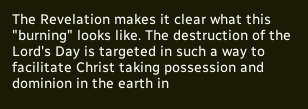The Revelation makes it clear what this "burning" looks like. The destruction of the Lord's Day is targeted in such a way to facilitate Christ taking possession and dominion in the earth in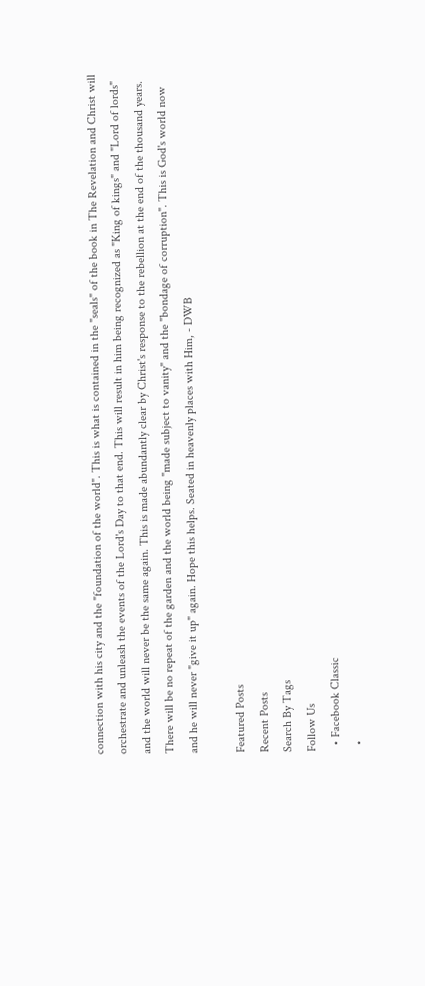connection with his city and the "foundation of the world". This is what is contained in the "seals" of the book in The Revelation and Christ will orchestrate and unleash the events of the Lord's Day to that end. This will result in him being recognized as "King of kings" and "Lord of lords" and the world will never be the same again. This is made abundantly clear by Christ's response to the rebellion at the end of the thousand years. There will be no repeat of the garden and the world being "made subject to vanity" and the "bondage of corruption". This is God's world now and he will never "give it up" again. Hope this helps. Seated in heavenly places with Him, - DWB

Featured Posts
Recent Posts
Search By Tags
Follow Us
  • Facebook Classic
  •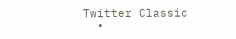Twitter Classic
  •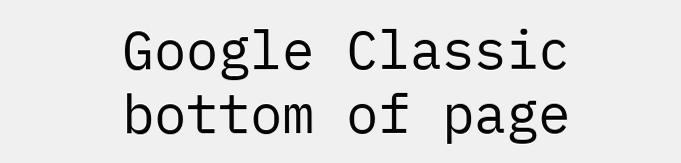Google Classic
bottom of page